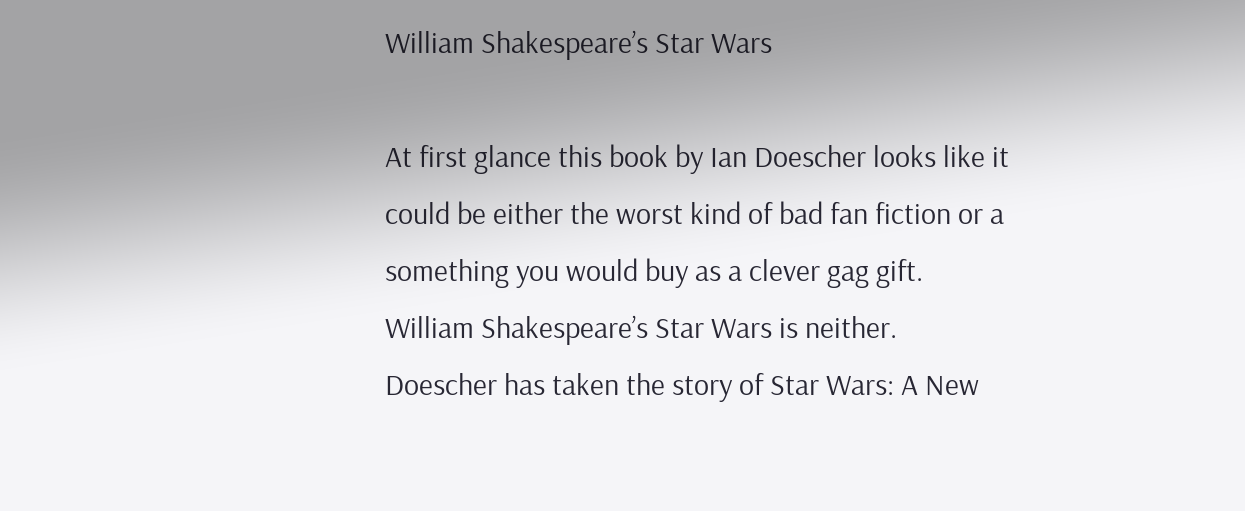William Shakespeare’s Star Wars

At first glance this book by Ian Doescher looks like it could be either the worst kind of bad fan fiction or a something you would buy as a clever gag gift. William Shakespeare’s Star Wars is neither. Doescher has taken the story of Star Wars: A New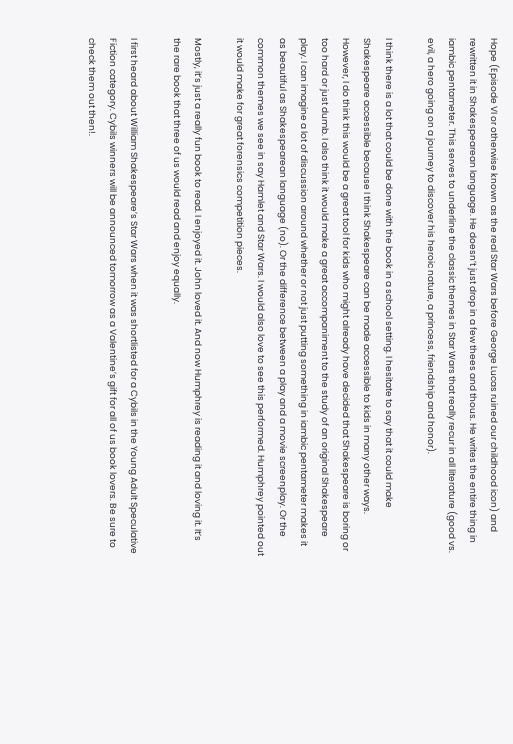Hope (Episode VI or otherwise known as the real Star Wars before George Lucas ruined our childhood icon) and rewritten it in Shakespearean language. He doesn’t just drop in a few thees and thous. He writes the entire thing in iambic pentameter. This serves to underline the classic themes in Star Wars that really recur in all literature (good vs. evil, a hero going on a journey to discover his heroic nature, a princess, friendship and honor).

I think there is a lot that could be done with the book in a school setting. I hesitate to say that it could make Shakespeare accessible because I think Shakespeare can be made accessible to kids in many other ways. However, I do think this would be a great tool for kids who might already have decided that Shakespeare is boring or too hard or just dumb. I also think it would make a great accompaniment to the study of an original Shakespeare play. I can imagine a lot of discussion around whether or not just putting something in iambic pentameter makes it as beautiful as Shakespearean language (no). Or the difference between a play and a movie screenplay. Or the common themes we see in say Hamlet and Star Wars. I would also love to see this performed. Humphrey pointed out it would make for great forensics competition pieces.

Mostly, it’s just a really fun book to read. I enjoyed it. John loved it. And now Humphrey is reading it and loving it. It’s the rare book that three of us would read and enjoy equally.

I first heard about William Shakespeare’s Star Wars when it was shortlisted for a Cybils in the Young Adult Speculative Fiction category. Cybils winners will be announced tomorrow as a Valentine’s gift for all of us book lovers. Be sure to check them out then!.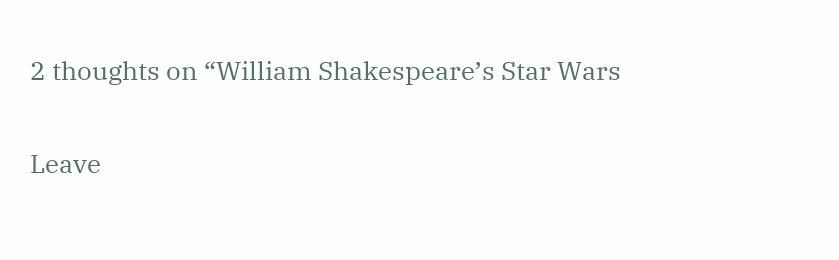2 thoughts on “William Shakespeare’s Star Wars

Leave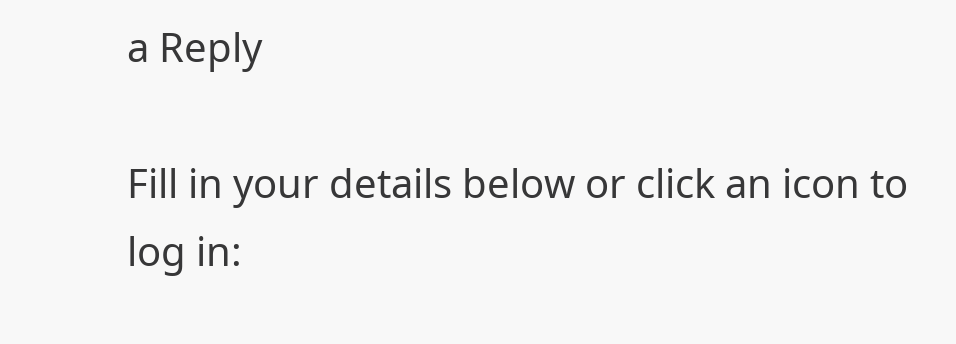a Reply

Fill in your details below or click an icon to log in: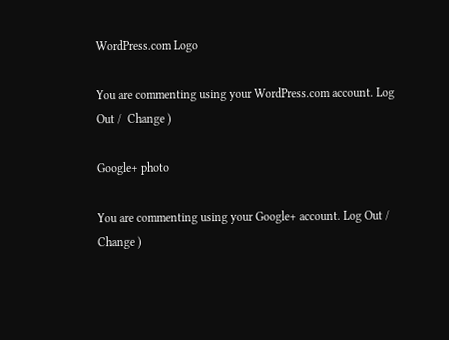WordPress.com Logo

You are commenting using your WordPress.com account. Log Out /  Change )

Google+ photo

You are commenting using your Google+ account. Log Out /  Change )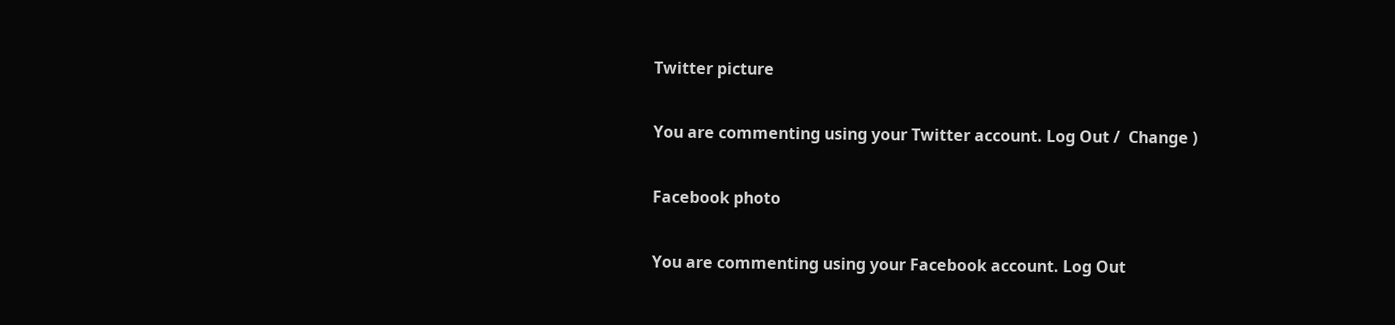Twitter picture

You are commenting using your Twitter account. Log Out /  Change )

Facebook photo

You are commenting using your Facebook account. Log Out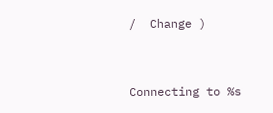/  Change )


Connecting to %s